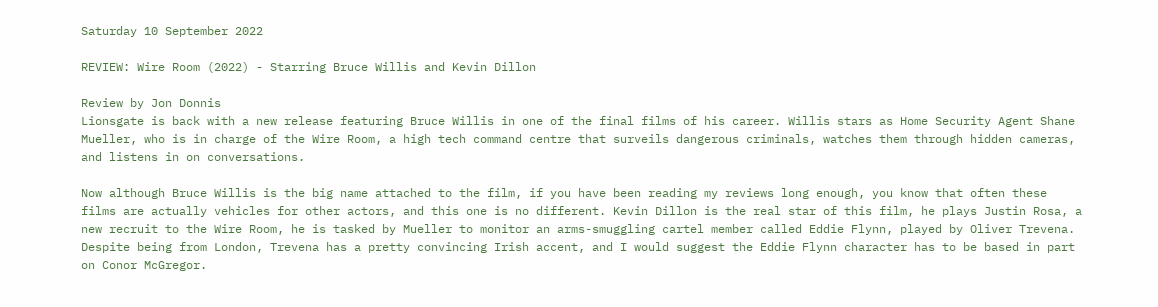Saturday 10 September 2022

REVIEW: Wire Room (2022) - Starring Bruce Willis and Kevin Dillon

Review by Jon Donnis
Lionsgate is back with a new release featuring Bruce Willis in one of the final films of his career. Willis stars as Home Security Agent Shane Mueller, who is in charge of the Wire Room, a high tech command centre that surveils dangerous criminals, watches them through hidden cameras, and listens in on conversations.

Now although Bruce Willis is the big name attached to the film, if you have been reading my reviews long enough, you know that often these films are actually vehicles for other actors, and this one is no different. Kevin Dillon is the real star of this film, he plays Justin Rosa, a new recruit to the Wire Room, he is tasked by Mueller to monitor an arms-smuggling cartel member called Eddie Flynn, played by Oliver Trevena. Despite being from London, Trevena has a pretty convincing Irish accent, and I would suggest the Eddie Flynn character has to be based in part on Conor McGregor.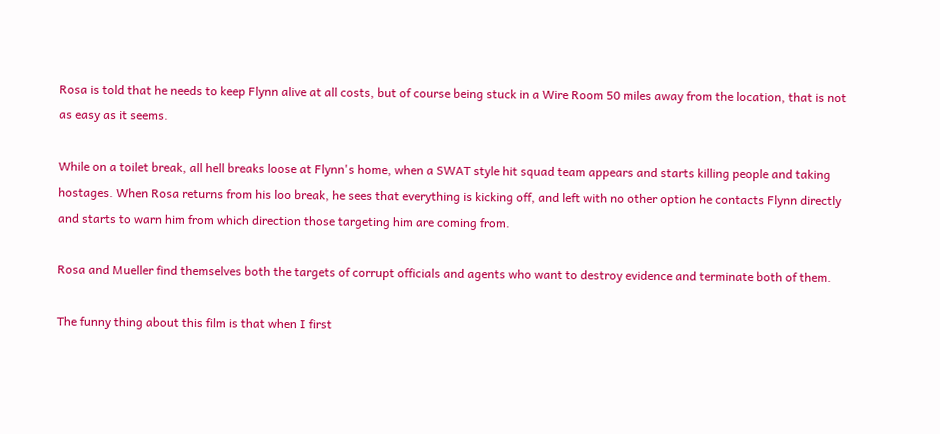Rosa is told that he needs to keep Flynn alive at all costs, but of course being stuck in a Wire Room 50 miles away from the location, that is not as easy as it seems.

While on a toilet break, all hell breaks loose at Flynn's home, when a SWAT style hit squad team appears and starts killing people and taking hostages. When Rosa returns from his loo break, he sees that everything is kicking off, and left with no other option he contacts Flynn directly and starts to warn him from which direction those targeting him are coming from.

Rosa and Mueller find themselves both the targets of corrupt officials and agents who want to destroy evidence and terminate both of them.

The funny thing about this film is that when I first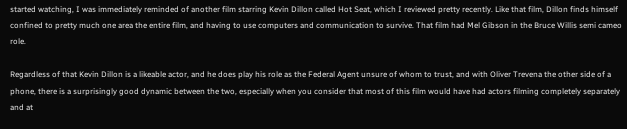started watching, I was immediately reminded of another film starring Kevin Dillon called Hot Seat, which I reviewed pretty recently. Like that film, Dillon finds himself confined to pretty much one area the entire film, and having to use computers and communication to survive. That film had Mel Gibson in the Bruce Willis semi cameo role.

Regardless of that Kevin Dillon is a likeable actor, and he does play his role as the Federal Agent unsure of whom to trust, and with Oliver Trevena the other side of a phone, there is a surprisingly good dynamic between the two, especially when you consider that most of this film would have had actors filming completely separately and at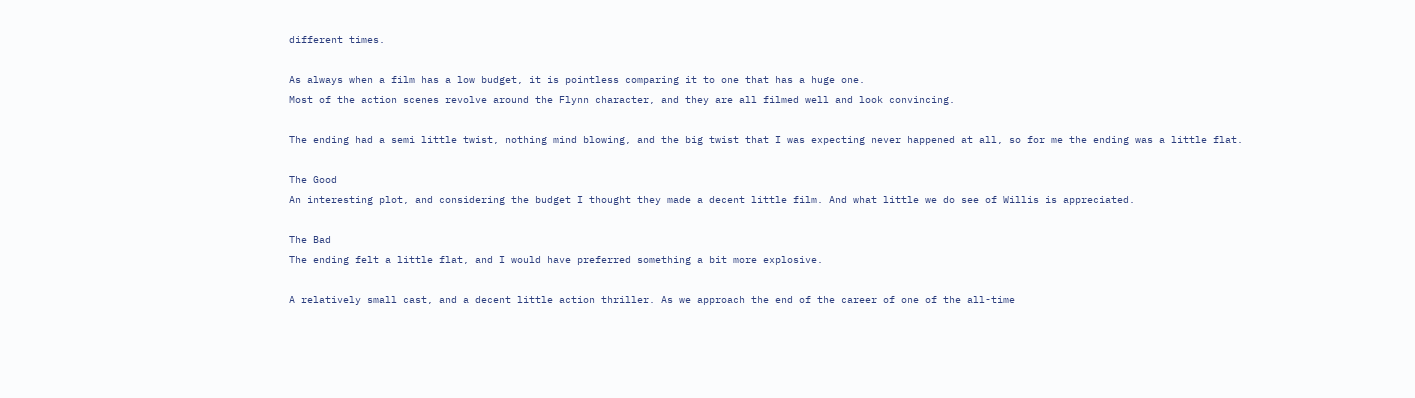different times.

As always when a film has a low budget, it is pointless comparing it to one that has a huge one.
Most of the action scenes revolve around the Flynn character, and they are all filmed well and look convincing.

The ending had a semi little twist, nothing mind blowing, and the big twist that I was expecting never happened at all, so for me the ending was a little flat.

The Good
An interesting plot, and considering the budget I thought they made a decent little film. And what little we do see of Willis is appreciated.

The Bad
The ending felt a little flat, and I would have preferred something a bit more explosive.

A relatively small cast, and a decent little action thriller. As we approach the end of the career of one of the all-time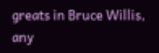greats in Bruce Willis, any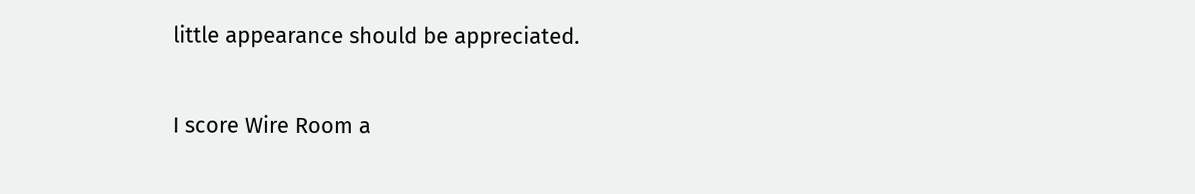little appearance should be appreciated.

I score Wire Room a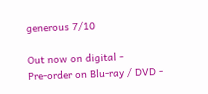generous 7/10

Out now on digital -
Pre-order on Blu-ray / DVD -